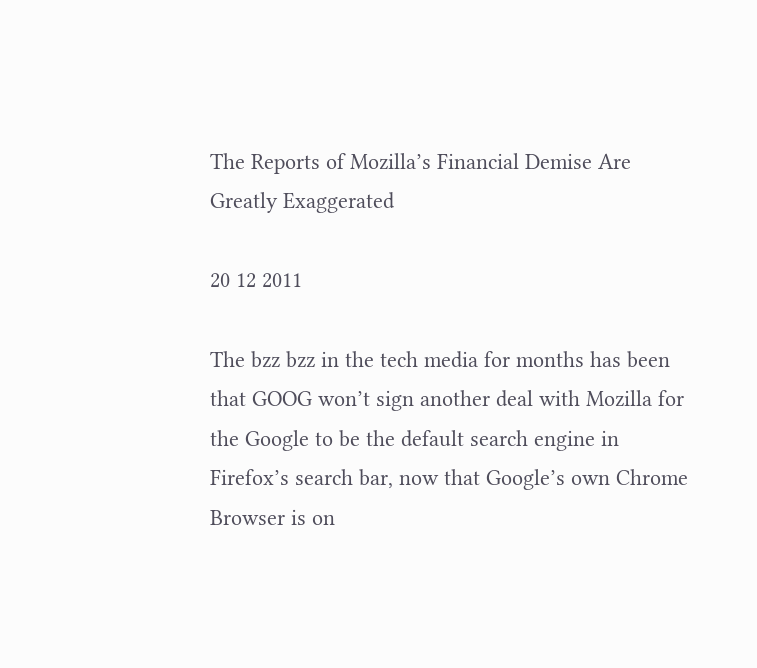The Reports of Mozilla’s Financial Demise Are Greatly Exaggerated

20 12 2011

The bzz bzz in the tech media for months has been that GOOG won’t sign another deal with Mozilla for the Google to be the default search engine in Firefox’s search bar, now that Google’s own Chrome Browser is on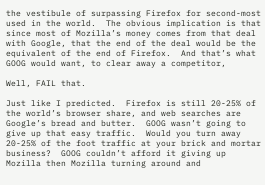the vestibule of surpassing Firefox for second-most used in the world.  The obvious implication is that since most of Mozilla’s money comes from that deal with Google, that the end of the deal would be the equivalent of the end of Firefox.  And that’s what GOOG would want, to clear away a competitor,

Well, FAIL that.

Just like I predicted.  Firefox is still 20-25% of the world’s browser share, and web searches are Google’s bread and butter.  GOOG wasn’t going to give up that easy traffic.  Would you turn away 20-25% of the foot traffic at your brick and mortar business?  GOOG couldn’t afford it giving up Mozilla then Mozilla turning around and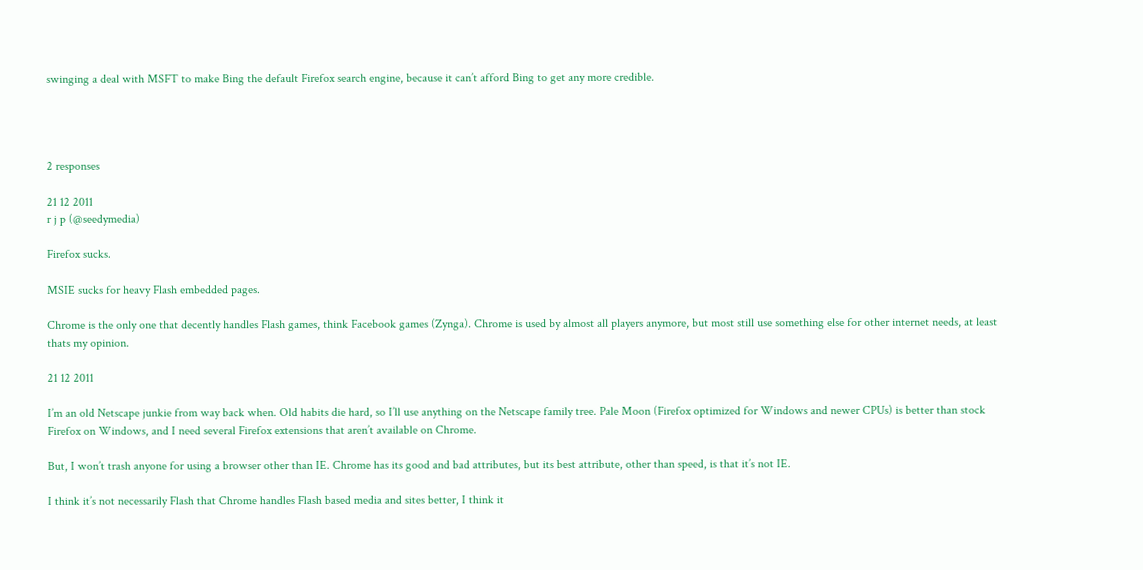swinging a deal with MSFT to make Bing the default Firefox search engine, because it can’t afford Bing to get any more credible.




2 responses

21 12 2011
r j p (@seedymedia)

Firefox sucks.

MSIE sucks for heavy Flash embedded pages.

Chrome is the only one that decently handles Flash games, think Facebook games (Zynga). Chrome is used by almost all players anymore, but most still use something else for other internet needs, at least thats my opinion.

21 12 2011

I’m an old Netscape junkie from way back when. Old habits die hard, so I’ll use anything on the Netscape family tree. Pale Moon (Firefox optimized for Windows and newer CPUs) is better than stock Firefox on Windows, and I need several Firefox extensions that aren’t available on Chrome.

But, I won’t trash anyone for using a browser other than IE. Chrome has its good and bad attributes, but its best attribute, other than speed, is that it’s not IE.

I think it’s not necessarily Flash that Chrome handles Flash based media and sites better, I think it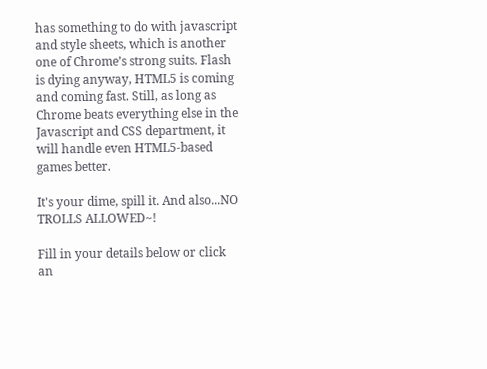has something to do with javascript and style sheets, which is another one of Chrome’s strong suits. Flash is dying anyway, HTML5 is coming and coming fast. Still, as long as Chrome beats everything else in the Javascript and CSS department, it will handle even HTML5-based games better.

It's your dime, spill it. And also...NO TROLLS ALLOWED~!

Fill in your details below or click an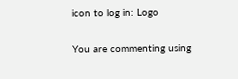icon to log in: Logo

You are commenting using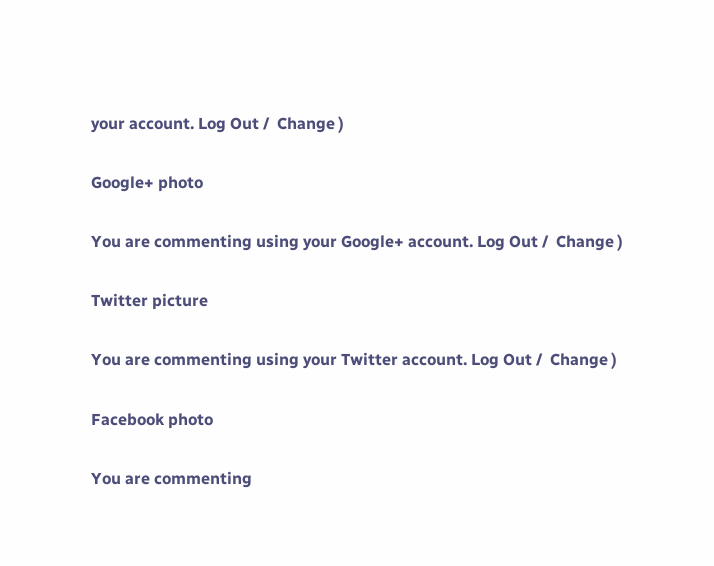your account. Log Out /  Change )

Google+ photo

You are commenting using your Google+ account. Log Out /  Change )

Twitter picture

You are commenting using your Twitter account. Log Out /  Change )

Facebook photo

You are commenting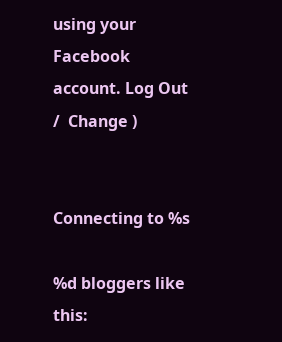using your Facebook account. Log Out /  Change )


Connecting to %s

%d bloggers like this: